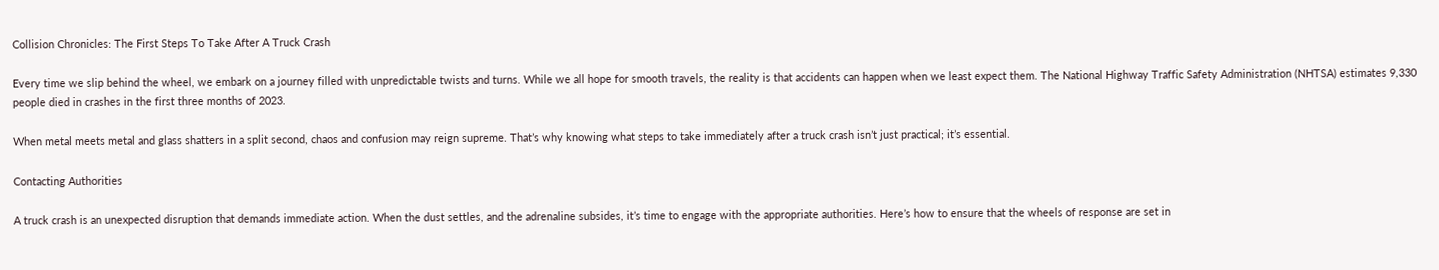Collision Chronicles: The First Steps To Take After A Truck Crash

Every time we slip behind the wheel, we embark on a journey filled with unpredictable twists and turns. While we all hope for smooth travels, the reality is that accidents can happen when we least expect them. The National Highway Traffic Safety Administration (NHTSA) estimates 9,330 people died in crashes in the first three months of 2023.

When metal meets metal and glass shatters in a split second, chaos and confusion may reign supreme. That’s why knowing what steps to take immediately after a truck crash isn’t just practical; it’s essential.

Contacting Authorities

A truck crash is an unexpected disruption that demands immediate action. When the dust settles, and the adrenaline subsides, it’s time to engage with the appropriate authorities. Here’s how to ensure that the wheels of response are set in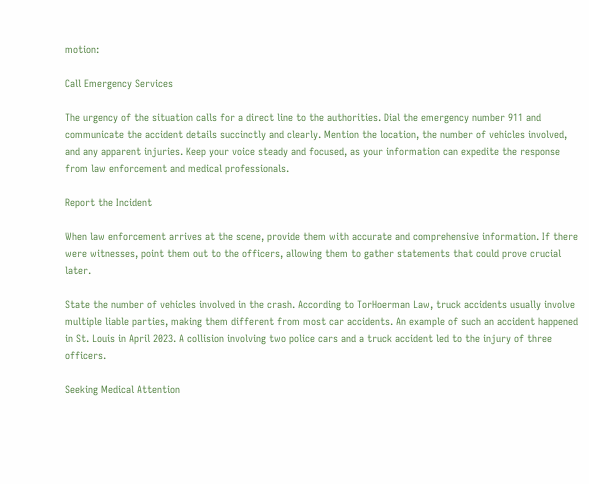motion:

Call Emergency Services

The urgency of the situation calls for a direct line to the authorities. Dial the emergency number 911 and communicate the accident details succinctly and clearly. Mention the location, the number of vehicles involved, and any apparent injuries. Keep your voice steady and focused, as your information can expedite the response from law enforcement and medical professionals.

Report the Incident

When law enforcement arrives at the scene, provide them with accurate and comprehensive information. If there were witnesses, point them out to the officers, allowing them to gather statements that could prove crucial later.

State the number of vehicles involved in the crash. According to TorHoerman Law, truck accidents usually involve multiple liable parties, making them different from most car accidents. An example of such an accident happened in St. Louis in April 2023. A collision involving two police cars and a truck accident led to the injury of three officers.

Seeking Medical Attention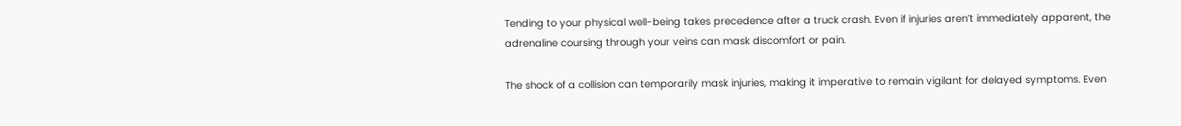Tending to your physical well-being takes precedence after a truck crash. Even if injuries aren’t immediately apparent, the adrenaline coursing through your veins can mask discomfort or pain.

The shock of a collision can temporarily mask injuries, making it imperative to remain vigilant for delayed symptoms. Even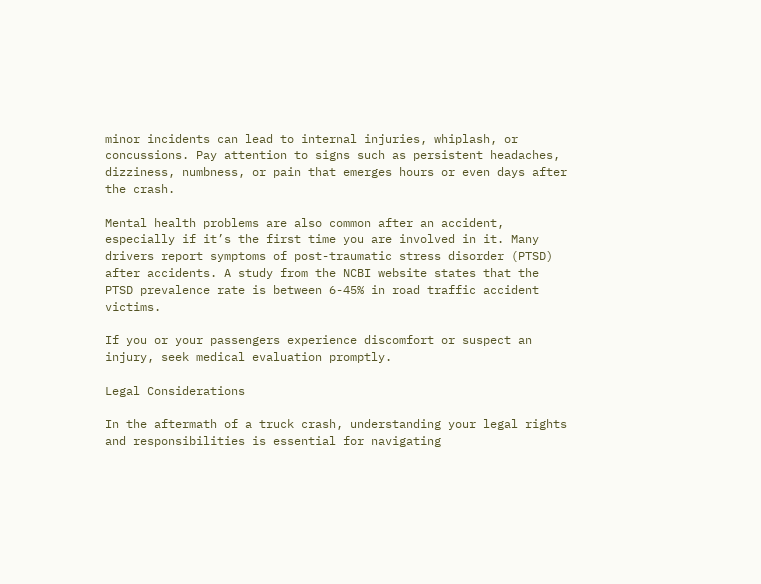minor incidents can lead to internal injuries, whiplash, or concussions. Pay attention to signs such as persistent headaches, dizziness, numbness, or pain that emerges hours or even days after the crash.

Mental health problems are also common after an accident, especially if it’s the first time you are involved in it. Many drivers report symptoms of post-traumatic stress disorder (PTSD) after accidents. A study from the NCBI website states that the PTSD prevalence rate is between 6-45% in road traffic accident victims.

If you or your passengers experience discomfort or suspect an injury, seek medical evaluation promptly.

Legal Considerations

In the aftermath of a truck crash, understanding your legal rights and responsibilities is essential for navigating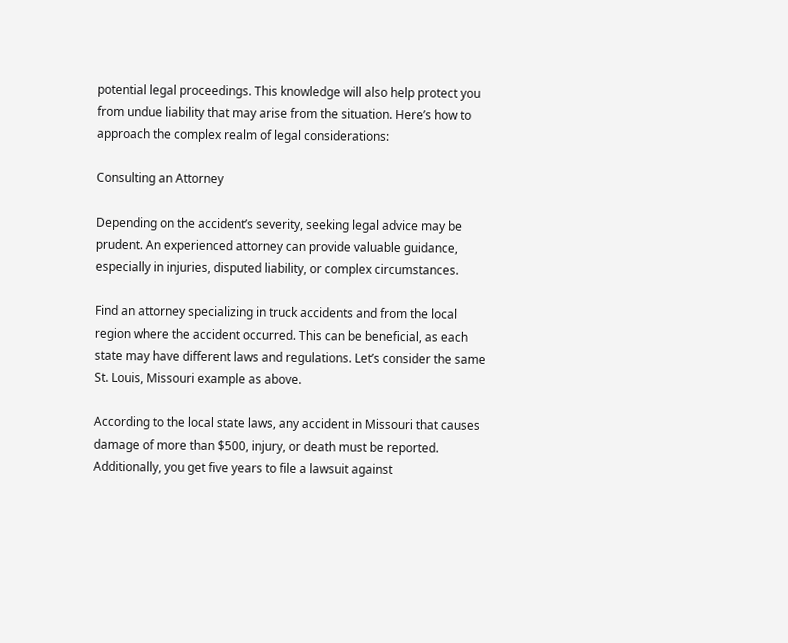potential legal proceedings. This knowledge will also help protect you from undue liability that may arise from the situation. Here’s how to approach the complex realm of legal considerations:

Consulting an Attorney

Depending on the accident’s severity, seeking legal advice may be prudent. An experienced attorney can provide valuable guidance, especially in injuries, disputed liability, or complex circumstances.

Find an attorney specializing in truck accidents and from the local region where the accident occurred. This can be beneficial, as each state may have different laws and regulations. Let’s consider the same St. Louis, Missouri example as above.

According to the local state laws, any accident in Missouri that causes damage of more than $500, injury, or death must be reported. Additionally, you get five years to file a lawsuit against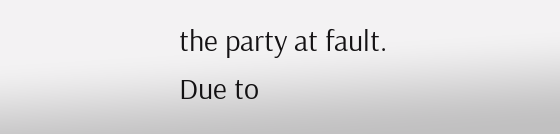the party at fault. Due to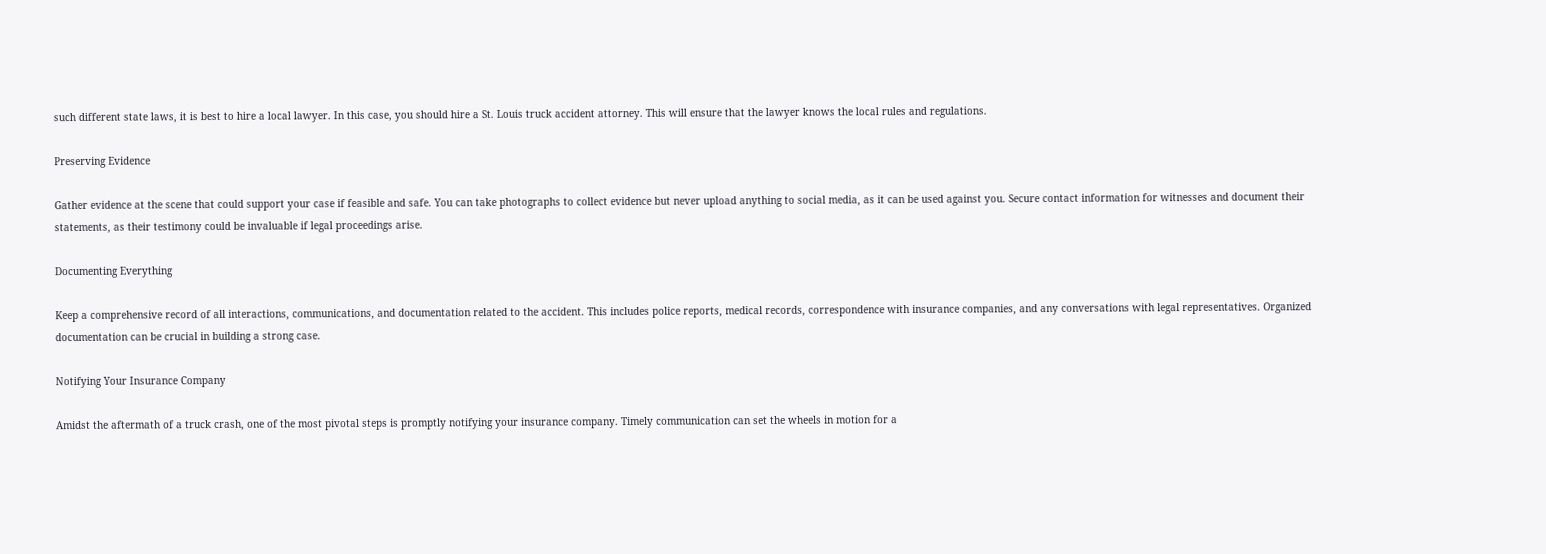such different state laws, it is best to hire a local lawyer. In this case, you should hire a St. Louis truck accident attorney. This will ensure that the lawyer knows the local rules and regulations.

Preserving Evidence

Gather evidence at the scene that could support your case if feasible and safe. You can take photographs to collect evidence but never upload anything to social media, as it can be used against you. Secure contact information for witnesses and document their statements, as their testimony could be invaluable if legal proceedings arise.

Documenting Everything

Keep a comprehensive record of all interactions, communications, and documentation related to the accident. This includes police reports, medical records, correspondence with insurance companies, and any conversations with legal representatives. Organized documentation can be crucial in building a strong case.

Notifying Your Insurance Company

Amidst the aftermath of a truck crash, one of the most pivotal steps is promptly notifying your insurance company. Timely communication can set the wheels in motion for a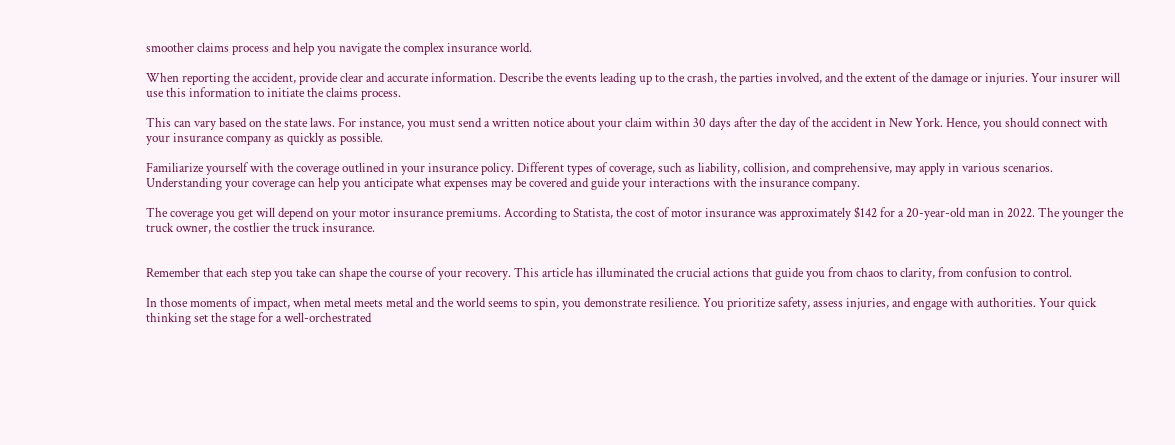smoother claims process and help you navigate the complex insurance world.

When reporting the accident, provide clear and accurate information. Describe the events leading up to the crash, the parties involved, and the extent of the damage or injuries. Your insurer will use this information to initiate the claims process.

This can vary based on the state laws. For instance, you must send a written notice about your claim within 30 days after the day of the accident in New York. Hence, you should connect with your insurance company as quickly as possible.

Familiarize yourself with the coverage outlined in your insurance policy. Different types of coverage, such as liability, collision, and comprehensive, may apply in various scenarios. Understanding your coverage can help you anticipate what expenses may be covered and guide your interactions with the insurance company.

The coverage you get will depend on your motor insurance premiums. According to Statista, the cost of motor insurance was approximately $142 for a 20-year-old man in 2022. The younger the truck owner, the costlier the truck insurance.


Remember that each step you take can shape the course of your recovery. This article has illuminated the crucial actions that guide you from chaos to clarity, from confusion to control.

In those moments of impact, when metal meets metal and the world seems to spin, you demonstrate resilience. You prioritize safety, assess injuries, and engage with authorities. Your quick thinking set the stage for a well-orchestrated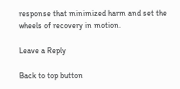response that minimized harm and set the wheels of recovery in motion.

Leave a Reply

Back to top button